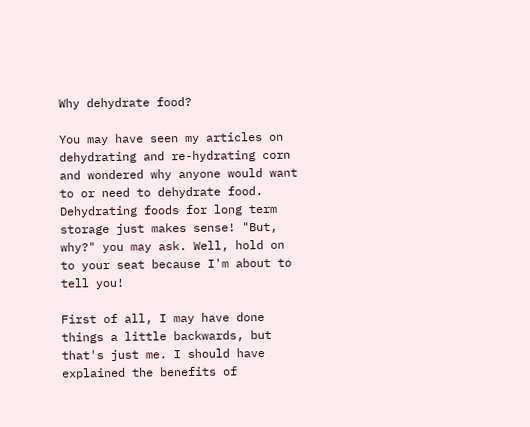Why dehydrate food?

You may have seen my articles on dehydrating and re-hydrating corn and wondered why anyone would want to or need to dehydrate food. Dehydrating foods for long term storage just makes sense! "But, why?" you may ask. Well, hold on to your seat because I'm about to tell you!

First of all, I may have done things a little backwards, but that's just me. I should have explained the benefits of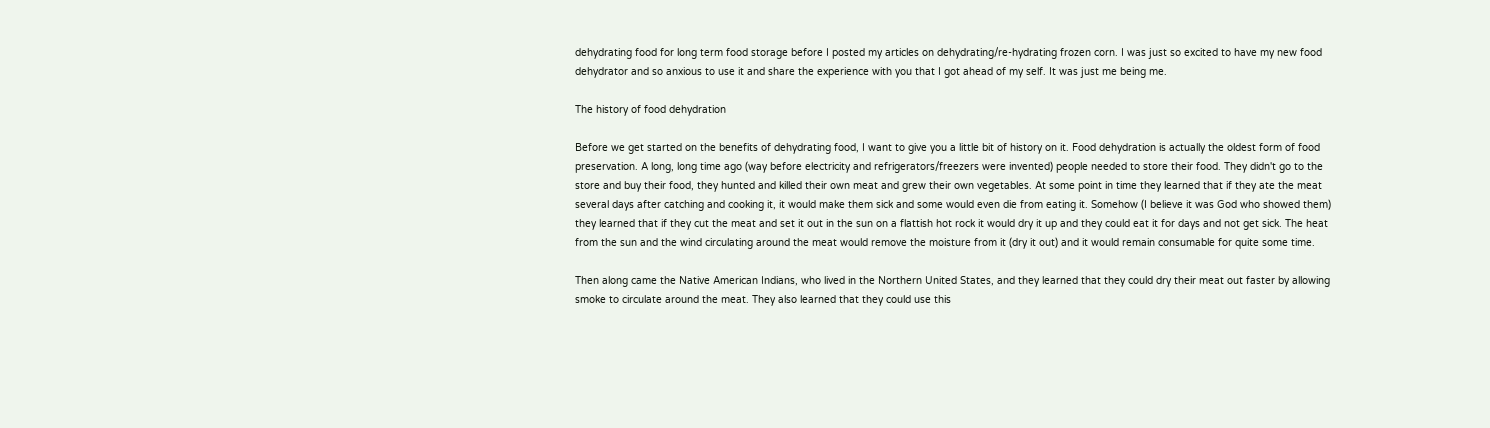dehydrating food for long term food storage before I posted my articles on dehydrating/re-hydrating frozen corn. I was just so excited to have my new food dehydrator and so anxious to use it and share the experience with you that I got ahead of my self. It was just me being me.

The history of food dehydration

Before we get started on the benefits of dehydrating food, I want to give you a little bit of history on it. Food dehydration is actually the oldest form of food preservation. A long, long time ago (way before electricity and refrigerators/freezers were invented) people needed to store their food. They didn't go to the store and buy their food, they hunted and killed their own meat and grew their own vegetables. At some point in time they learned that if they ate the meat several days after catching and cooking it, it would make them sick and some would even die from eating it. Somehow (I believe it was God who showed them) they learned that if they cut the meat and set it out in the sun on a flattish hot rock it would dry it up and they could eat it for days and not get sick. The heat from the sun and the wind circulating around the meat would remove the moisture from it (dry it out) and it would remain consumable for quite some time.

Then along came the Native American Indians, who lived in the Northern United States, and they learned that they could dry their meat out faster by allowing smoke to circulate around the meat. They also learned that they could use this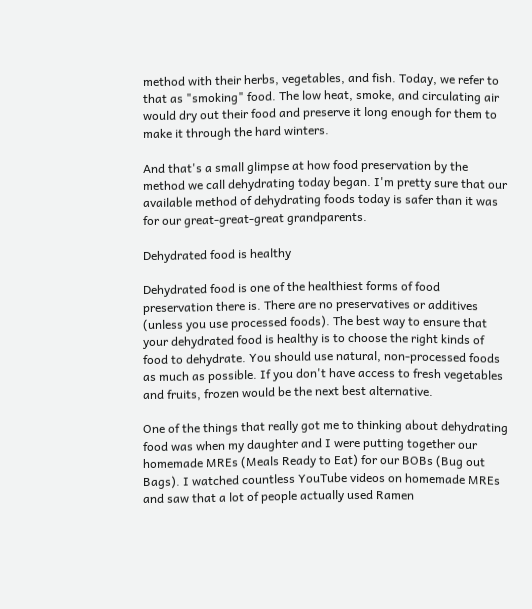method with their herbs, vegetables, and fish. Today, we refer to that as "smoking" food. The low heat, smoke, and circulating air would dry out their food and preserve it long enough for them to make it through the hard winters.

And that's a small glimpse at how food preservation by the method we call dehydrating today began. I'm pretty sure that our available method of dehydrating foods today is safer than it was for our great-great-great grandparents.

Dehydrated food is healthy

Dehydrated food is one of the healthiest forms of food preservation there is. There are no preservatives or additives (unless you use processed foods). The best way to ensure that your dehydrated food is healthy is to choose the right kinds of food to dehydrate. You should use natural, non-processed foods as much as possible. If you don't have access to fresh vegetables and fruits, frozen would be the next best alternative.

One of the things that really got me to thinking about dehydrating food was when my daughter and I were putting together our homemade MREs (Meals Ready to Eat) for our BOBs (Bug out Bags). I watched countless YouTube videos on homemade MREs and saw that a lot of people actually used Ramen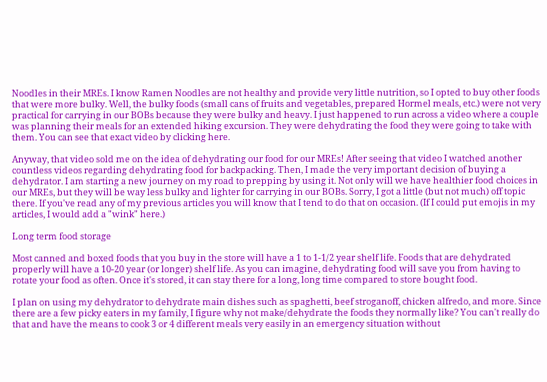Noodles in their MREs. I know Ramen Noodles are not healthy and provide very little nutrition, so I opted to buy other foods that were more bulky. Well, the bulky foods (small cans of fruits and vegetables, prepared Hormel meals, etc.) were not very practical for carrying in our BOBs because they were bulky and heavy. I just happened to run across a video where a couple was planning their meals for an extended hiking excursion. They were dehydrating the food they were going to take with them. You can see that exact video by clicking here.

Anyway, that video sold me on the idea of dehydrating our food for our MREs! After seeing that video I watched another countless videos regarding dehydrating food for backpacking. Then, I made the very important decision of buying a dehydrator. I am starting a new journey on my road to prepping by using it. Not only will we have healthier food choices in our MREs, but they will be way less bulky and lighter for carrying in our BOBs. Sorry, I got a little (but not much) off topic there. If you've read any of my previous articles you will know that I tend to do that on occasion. (If I could put emojis in my articles, I would add a "wink" here.)

Long term food storage

Most canned and boxed foods that you buy in the store will have a 1 to 1-1/2 year shelf life. Foods that are dehydrated properly will have a 10-20 year (or longer) shelf life. As you can imagine, dehydrating food will save you from having to rotate your food as often. Once it's stored, it can stay there for a long, long time compared to store bought food.

I plan on using my dehydrator to dehydrate main dishes such as spaghetti, beef stroganoff, chicken alfredo, and more. Since there are a few picky eaters in my family, I figure why not make/dehydrate the foods they normally like? You can't really do that and have the means to cook 3 or 4 different meals very easily in an emergency situation without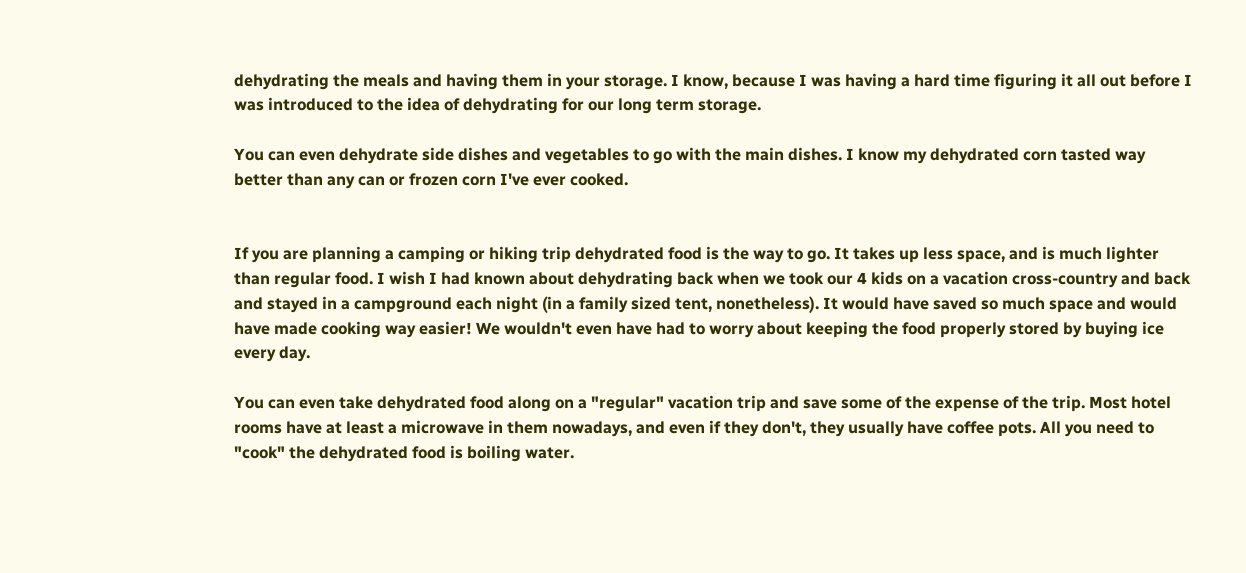dehydrating the meals and having them in your storage. I know, because I was having a hard time figuring it all out before I was introduced to the idea of dehydrating for our long term storage.

You can even dehydrate side dishes and vegetables to go with the main dishes. I know my dehydrated corn tasted way better than any can or frozen corn I've ever cooked.


If you are planning a camping or hiking trip dehydrated food is the way to go. It takes up less space, and is much lighter than regular food. I wish I had known about dehydrating back when we took our 4 kids on a vacation cross-country and back and stayed in a campground each night (in a family sized tent, nonetheless). It would have saved so much space and would have made cooking way easier! We wouldn't even have had to worry about keeping the food properly stored by buying ice every day.

You can even take dehydrated food along on a "regular" vacation trip and save some of the expense of the trip. Most hotel rooms have at least a microwave in them nowadays, and even if they don't, they usually have coffee pots. All you need to "cook" the dehydrated food is boiling water.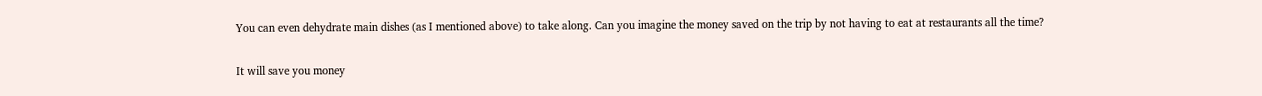You can even dehydrate main dishes (as I mentioned above) to take along. Can you imagine the money saved on the trip by not having to eat at restaurants all the time?

It will save you money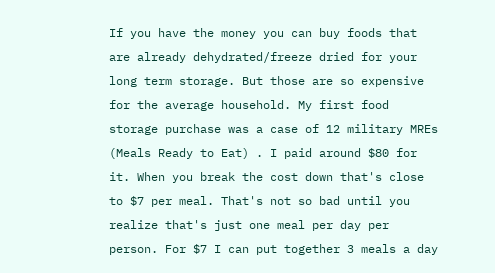If you have the money you can buy foods that are already dehydrated/freeze dried for your long term storage. But those are so expensive for the average household. My first food storage purchase was a case of 12 military MREs (Meals Ready to Eat) . I paid around $80 for it. When you break the cost down that's close to $7 per meal. That's not so bad until you realize that's just one meal per day per person. For $7 I can put together 3 meals a day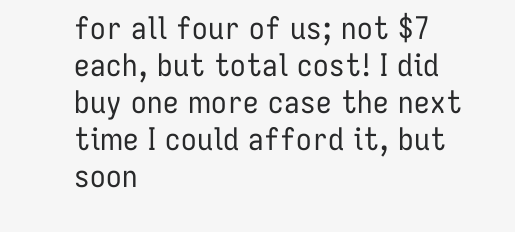for all four of us; not $7 each, but total cost! I did buy one more case the next time I could afford it, but soon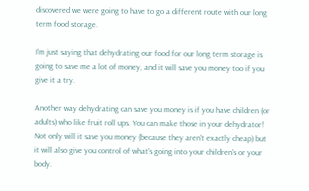discovered we were going to have to go a different route with our long term food storage.

I'm just saying that dehydrating our food for our long term storage is going to save me a lot of money, and it will save you money too if you give it a try.

Another way dehydrating can save you money is if you have children (or adults) who like fruit roll ups. You can make those in your dehydrator! Not only will it save you money (because they aren't exactly cheap) but it will also give you control of what's going into your children's or your body.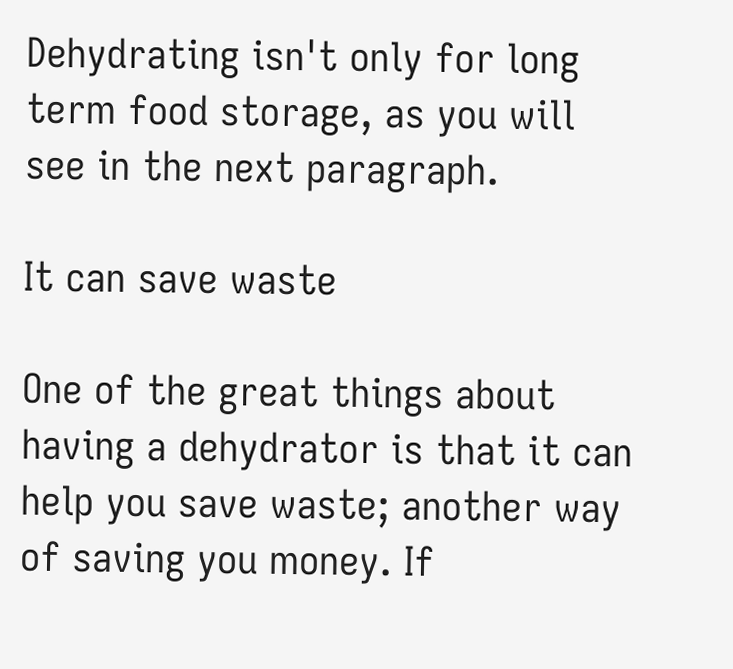Dehydrating isn't only for long term food storage, as you will see in the next paragraph.

It can save waste

One of the great things about having a dehydrator is that it can help you save waste; another way of saving you money. If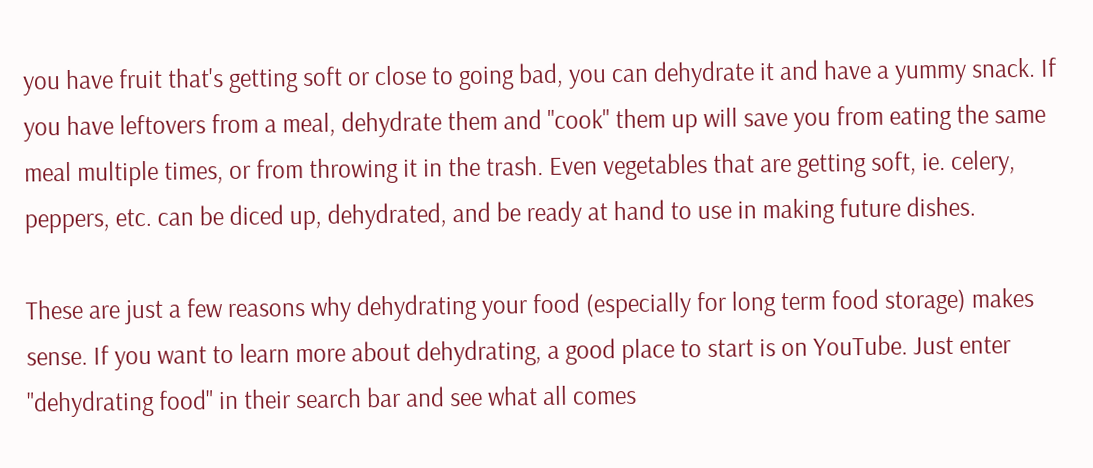you have fruit that's getting soft or close to going bad, you can dehydrate it and have a yummy snack. If you have leftovers from a meal, dehydrate them and "cook" them up will save you from eating the same meal multiple times, or from throwing it in the trash. Even vegetables that are getting soft, ie. celery, peppers, etc. can be diced up, dehydrated, and be ready at hand to use in making future dishes.

These are just a few reasons why dehydrating your food (especially for long term food storage) makes sense. If you want to learn more about dehydrating, a good place to start is on YouTube. Just enter "dehydrating food" in their search bar and see what all comes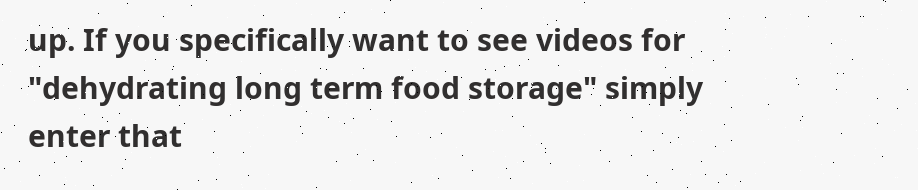up. If you specifically want to see videos for "dehydrating long term food storage" simply enter that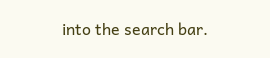into the search bar.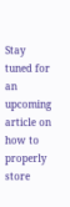Stay tuned for an upcoming article on how to properly store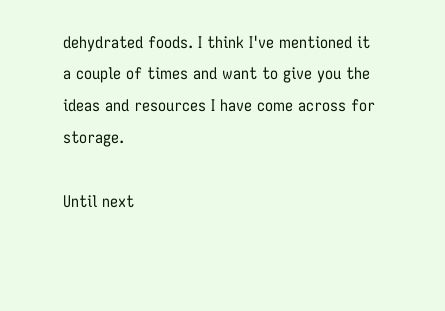dehydrated foods. I think I've mentioned it a couple of times and want to give you the ideas and resources I have come across for storage.

Until next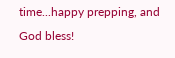time...happy prepping, and God bless!